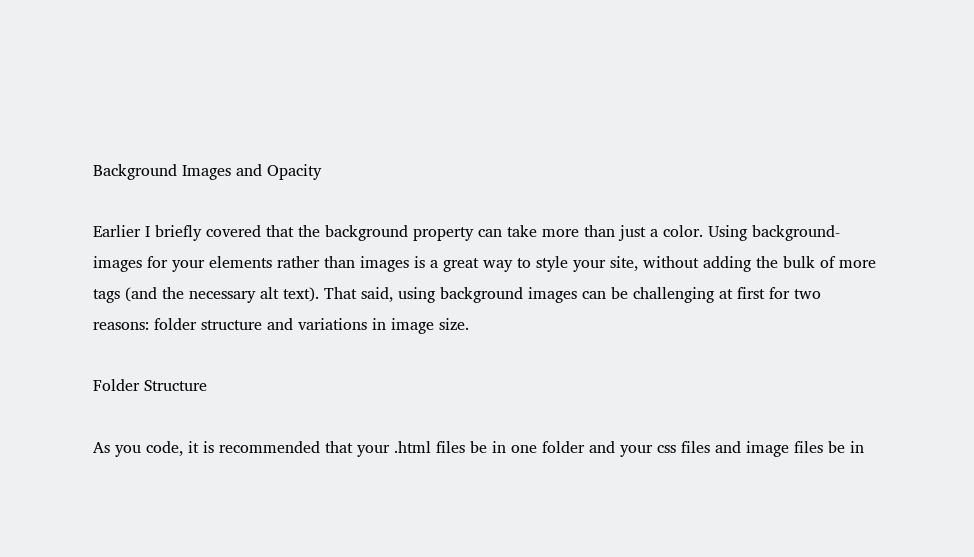Background Images and Opacity

Earlier I briefly covered that the background property can take more than just a color. Using background-images for your elements rather than images is a great way to style your site, without adding the bulk of more tags (and the necessary alt text). That said, using background images can be challenging at first for two reasons: folder structure and variations in image size.

Folder Structure

As you code, it is recommended that your .html files be in one folder and your css files and image files be in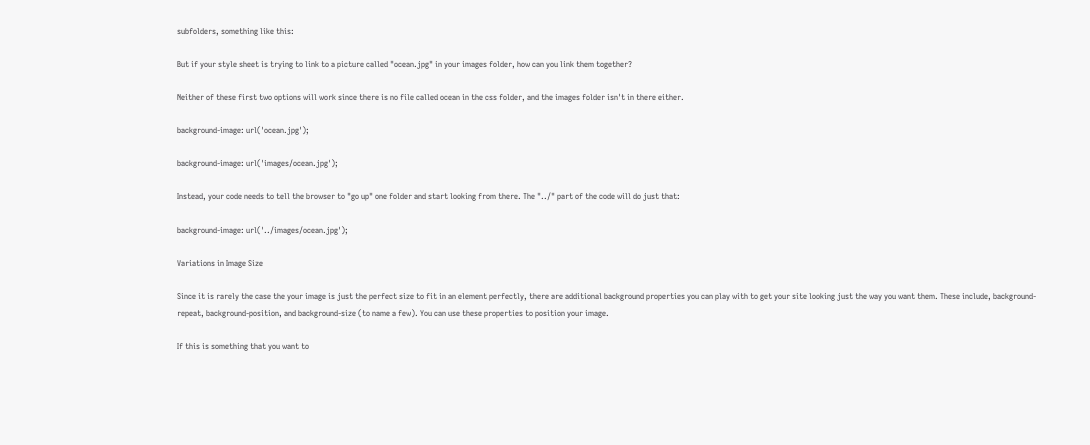subfolders, something like this:

But if your style sheet is trying to link to a picture called "ocean.jpg" in your images folder, how can you link them together?

Neither of these first two options will work since there is no file called ocean in the css folder, and the images folder isn't in there either.

background-image: url('ocean.jpg');

background-image: url('images/ocean.jpg');

Instead, your code needs to tell the browser to "go up" one folder and start looking from there. The "../" part of the code will do just that:

background-image: url('../images/ocean.jpg');

Variations in Image Size

Since it is rarely the case the your image is just the perfect size to fit in an element perfectly, there are additional background properties you can play with to get your site looking just the way you want them. These include, background-repeat, background-position, and background-size (to name a few). You can use these properties to position your image.

If this is something that you want to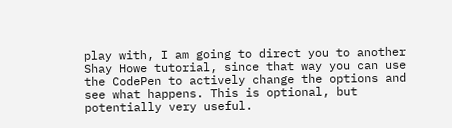play with, I am going to direct you to another Shay Howe tutorial, since that way you can use the CodePen to actively change the options and see what happens. This is optional, but potentially very useful.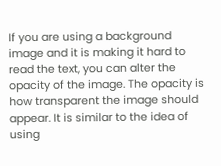If you are using a background image and it is making it hard to read the text, you can alter the opacity of the image. The opacity is how transparent the image should appear. It is similar to the idea of using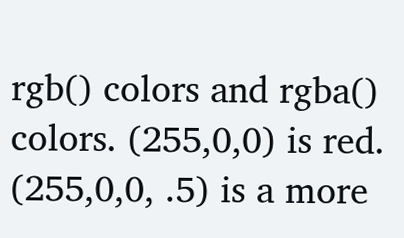rgb() colors and rgba() colors. (255,0,0) is red. (255,0,0, .5) is a more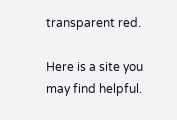transparent red.

Here is a site you may find helpful.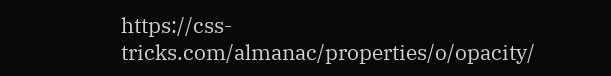https://css-tricks.com/almanac/properties/o/opacity/